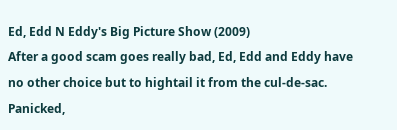Ed, Edd N Eddy's Big Picture Show (2009)
After a good scam goes really bad, Ed, Edd and Eddy have no other choice but to hightail it from the cul-de-sac. Panicked,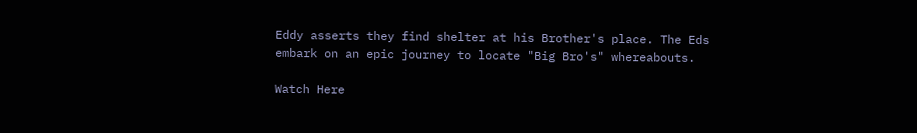Eddy asserts they find shelter at his Brother's place. The Eds embark on an epic journey to locate "Big Bro's" whereabouts.

Watch Here